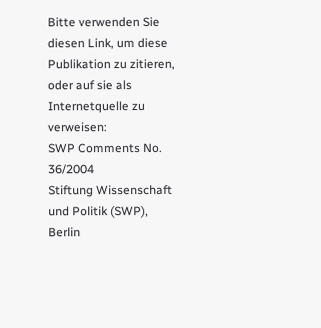Bitte verwenden Sie diesen Link, um diese Publikation zu zitieren, oder auf sie als Internetquelle zu verweisen:
SWP Comments No. 36/2004
Stiftung Wissenschaft und Politik (SWP), Berlin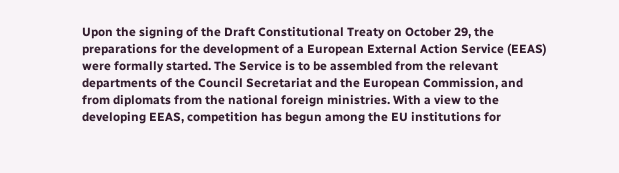Upon the signing of the Draft Constitutional Treaty on October 29, the preparations for the development of a European External Action Service (EEAS) were formally started. The Service is to be assembled from the relevant departments of the Council Secretariat and the European Commission, and from diplomats from the national foreign ministries. With a view to the developing EEAS, competition has begun among the EU institutions for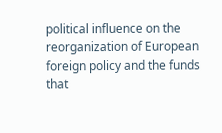political influence on the reorganization of European foreign policy and the funds that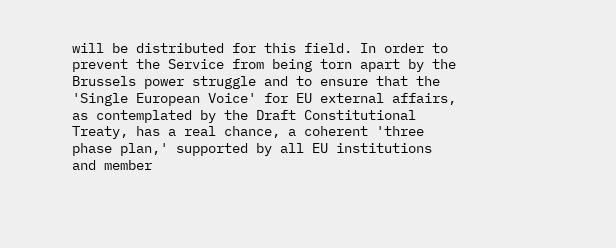will be distributed for this field. In order to prevent the Service from being torn apart by the Brussels power struggle and to ensure that the 'Single European Voice' for EU external affairs, as contemplated by the Draft Constitutional Treaty, has a real chance, a coherent 'three phase plan,' supported by all EU institutions and member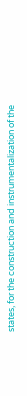states, for the construction and instrumentalization of the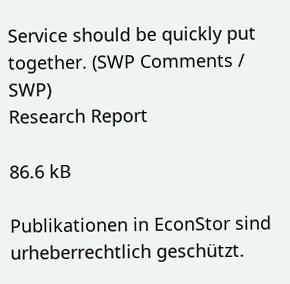Service should be quickly put together. (SWP Comments / SWP)
Research Report

86.6 kB

Publikationen in EconStor sind urheberrechtlich geschützt.